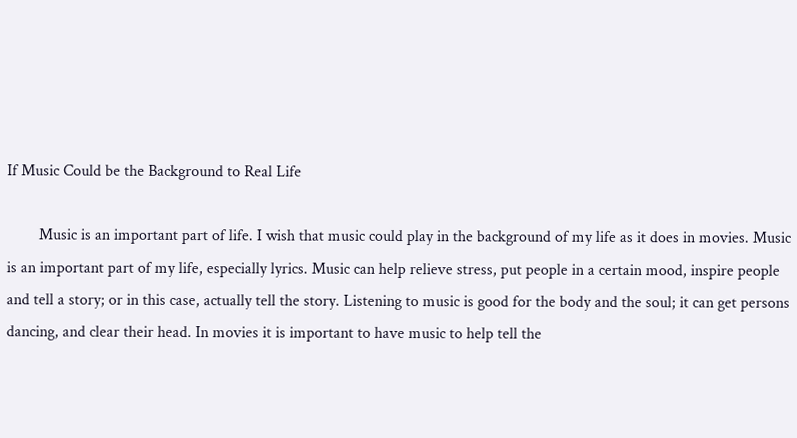If Music Could be the Background to Real Life

        Music is an important part of life. I wish that music could play in the background of my life as it does in movies. Music is an important part of my life, especially lyrics. Music can help relieve stress, put people in a certain mood, inspire people and tell a story; or in this case, actually tell the story. Listening to music is good for the body and the soul; it can get persons dancing, and clear their head. In movies it is important to have music to help tell the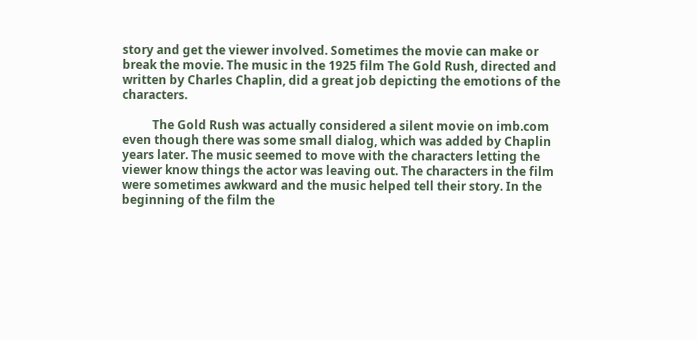story and get the viewer involved. Sometimes the movie can make or break the movie. The music in the 1925 film The Gold Rush, directed and written by Charles Chaplin, did a great job depicting the emotions of the characters.

          The Gold Rush was actually considered a silent movie on imb.com even though there was some small dialog, which was added by Chaplin years later. The music seemed to move with the characters letting the viewer know things the actor was leaving out. The characters in the film were sometimes awkward and the music helped tell their story. In the beginning of the film the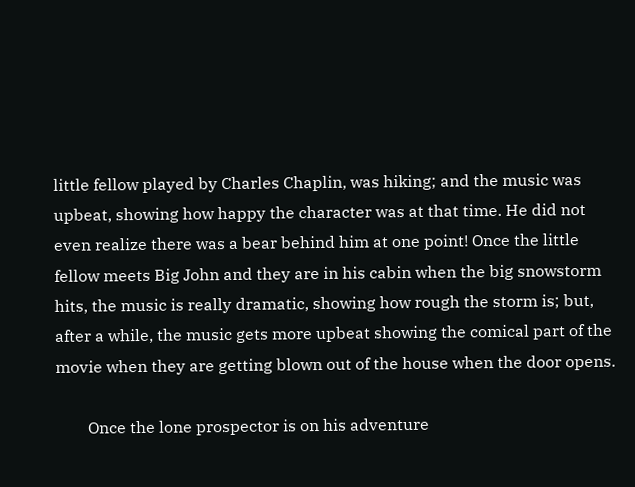little fellow played by Charles Chaplin, was hiking; and the music was upbeat, showing how happy the character was at that time. He did not even realize there was a bear behind him at one point! Once the little fellow meets Big John and they are in his cabin when the big snowstorm hits, the music is really dramatic, showing how rough the storm is; but, after a while, the music gets more upbeat showing the comical part of the movie when they are getting blown out of the house when the door opens.

        Once the lone prospector is on his adventure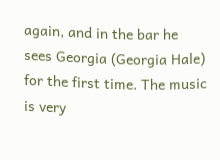again, and in the bar he sees Georgia (Georgia Hale) for the first time. The music is very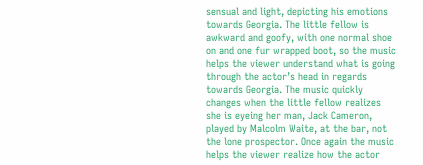sensual and light, depicting his emotions towards Georgia. The little fellow is awkward and goofy, with one normal shoe on and one fur wrapped boot, so the music helps the viewer understand what is going through the actor’s head in regards towards Georgia. The music quickly changes when the little fellow realizes she is eyeing her man, Jack Cameron, played by Malcolm Waite, at the bar, not the lone prospector. Once again the music helps the viewer realize how the actor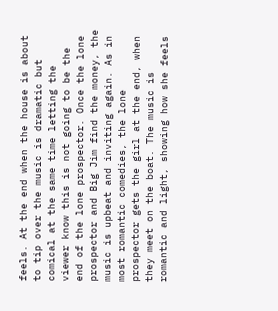feels. At the end when the house is about to tip over the music is dramatic but comical at the same time letting the viewer know this is not going to be the end of the lone prospector. Once the lone prospector and Big Jim find the money, the music is upbeat and inviting again. As in most romantic comedies, the lone prospector gets the girl at the end, when they meet on the boat. The music is romantic and light, showing how she feels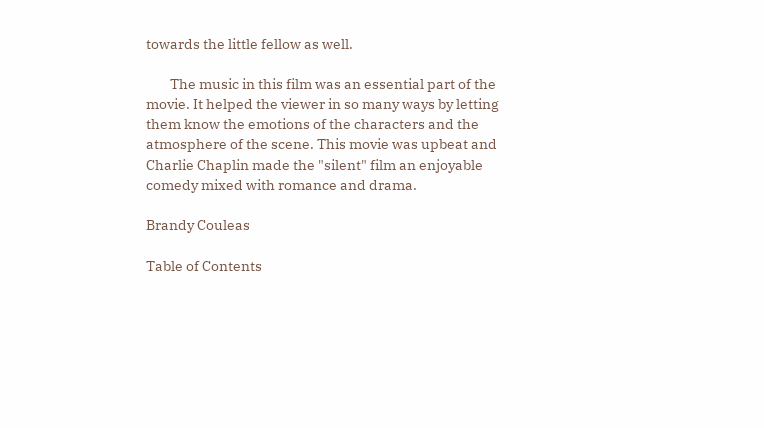towards the little fellow as well.

        The music in this film was an essential part of the movie. It helped the viewer in so many ways by letting them know the emotions of the characters and the atmosphere of the scene. This movie was upbeat and Charlie Chaplin made the "silent" film an enjoyable comedy mixed with romance and drama.

Brandy Couleas

Table of Contents